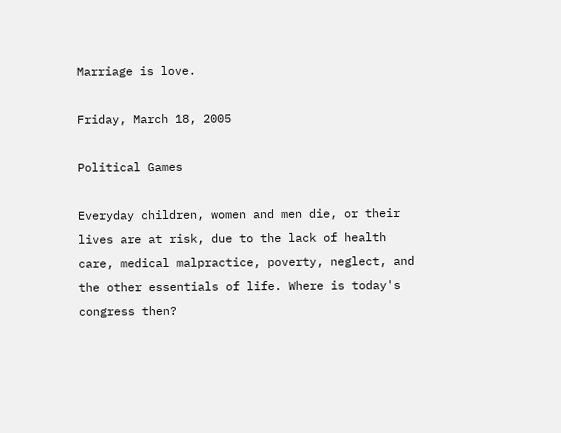Marriage is love.

Friday, March 18, 2005

Political Games

Everyday children, women and men die, or their lives are at risk, due to the lack of health care, medical malpractice, poverty, neglect, and the other essentials of life. Where is today's congress then?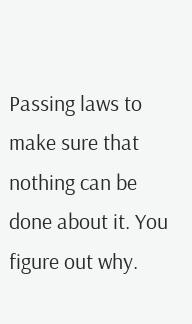Passing laws to make sure that nothing can be done about it. You figure out why.